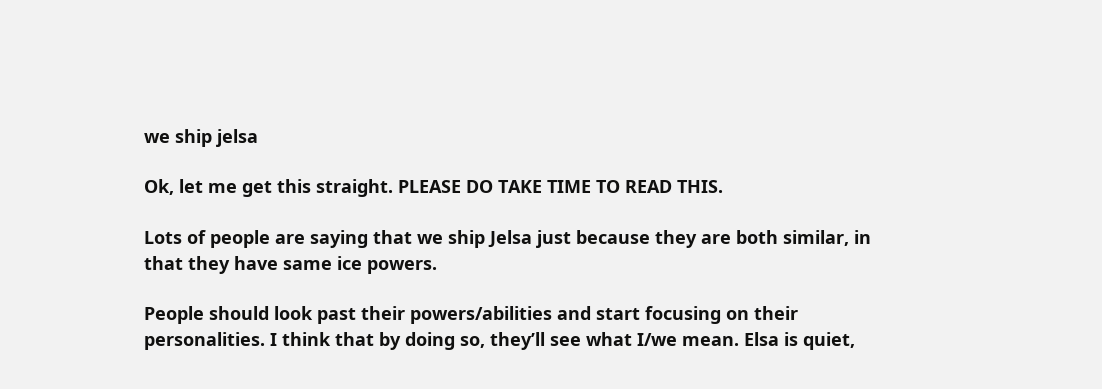we ship jelsa

Ok, let me get this straight. PLEASE DO TAKE TIME TO READ THIS.

Lots of people are saying that we ship Jelsa just because they are both similar, in that they have same ice powers.

People should look past their powers/abilities and start focusing on their personalities. I think that by doing so, they’ll see what I/we mean. Elsa is quiet,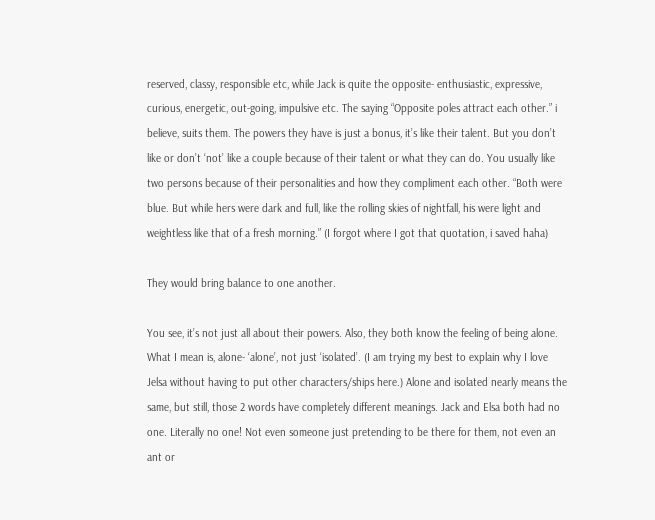reserved, classy, responsible etc, while Jack is quite the opposite- enthusiastic, expressive, curious, energetic, out-going, impulsive etc. The saying “Opposite poles attract each other.” i believe, suits them. The powers they have is just a bonus, it’s like their talent. But you don’t like or don’t ‘not’ like a couple because of their talent or what they can do. You usually like two persons because of their personalities and how they compliment each other. “Both were blue. But while hers were dark and full, like the rolling skies of nightfall, his were light and weightless like that of a fresh morning.” (I forgot where I got that quotation, i saved haha)

They would bring balance to one another.

You see, it’s not just all about their powers. Also, they both know the feeling of being alone. What I mean is, alone- ‘alone’, not just ‘isolated’. (I am trying my best to explain why I love Jelsa without having to put other characters/ships here.) Alone and isolated nearly means the same, but still, those 2 words have completely different meanings. Jack and Elsa both had no one. Literally no one! Not even someone just pretending to be there for them, not even an ant or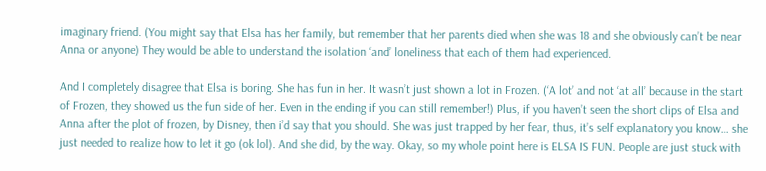imaginary friend. (You might say that Elsa has her family, but remember that her parents died when she was 18 and she obviously can’t be near Anna or anyone) They would be able to understand the isolation ‘and’ loneliness that each of them had experienced.

And I completely disagree that Elsa is boring. She has fun in her. It wasn’t just shown a lot in Frozen. (‘A lot’ and not ‘at all’ because in the start of Frozen, they showed us the fun side of her. Even in the ending if you can still remember!) Plus, if you haven’t seen the short clips of Elsa and Anna after the plot of frozen, by Disney, then i’d say that you should. She was just trapped by her fear, thus, it’s self explanatory you know… she just needed to realize how to let it go (ok lol). And she did, by the way. Okay, so my whole point here is ELSA IS FUN. People are just stuck with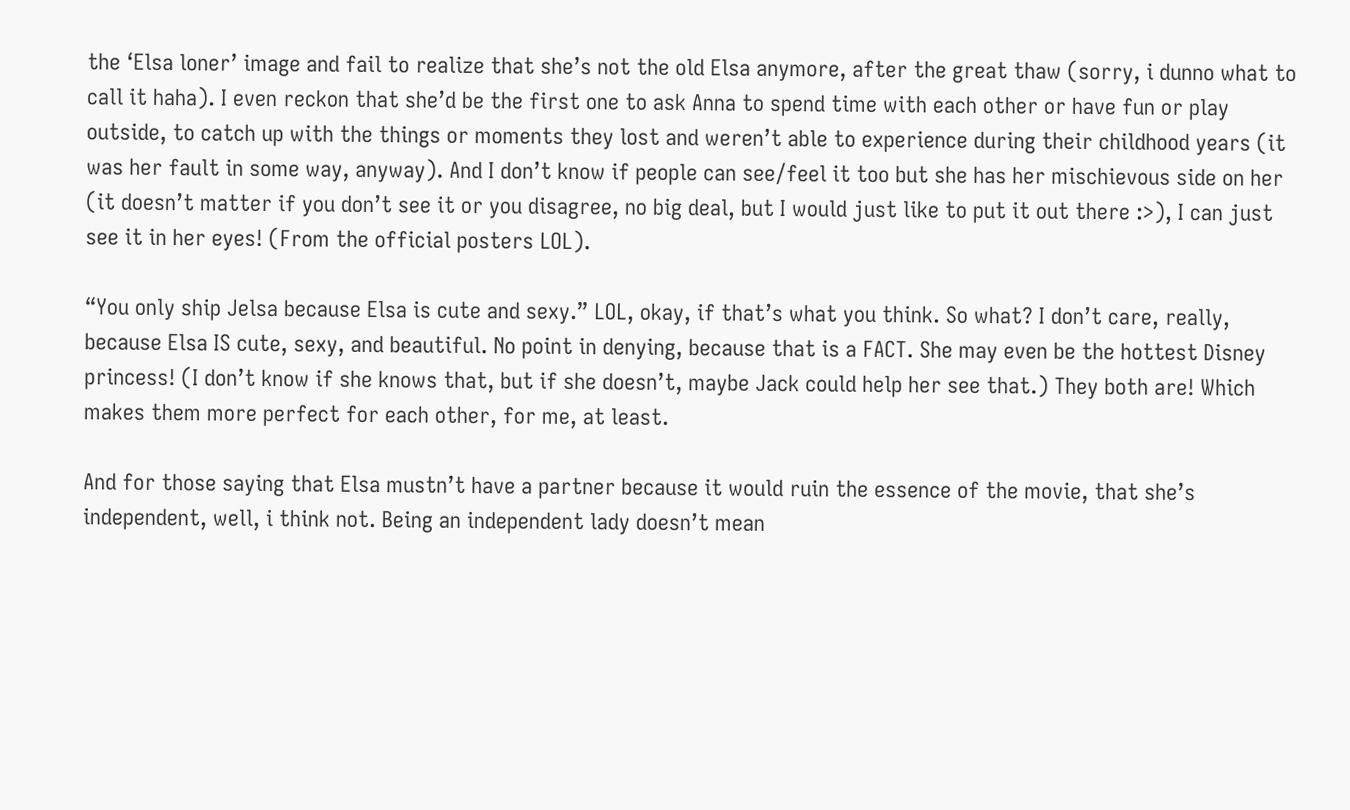the ‘Elsa loner’ image and fail to realize that she’s not the old Elsa anymore, after the great thaw (sorry, i dunno what to call it haha). I even reckon that she’d be the first one to ask Anna to spend time with each other or have fun or play outside, to catch up with the things or moments they lost and weren’t able to experience during their childhood years (it was her fault in some way, anyway). And I don’t know if people can see/feel it too but she has her mischievous side on her (it doesn’t matter if you don’t see it or you disagree, no big deal, but I would just like to put it out there :>), I can just see it in her eyes! (From the official posters LOL).

“You only ship Jelsa because Elsa is cute and sexy.” LOL, okay, if that’s what you think. So what? I don’t care, really, because Elsa IS cute, sexy, and beautiful. No point in denying, because that is a FACT. She may even be the hottest Disney princess! (I don’t know if she knows that, but if she doesn’t, maybe Jack could help her see that.) They both are! Which makes them more perfect for each other, for me, at least.

And for those saying that Elsa mustn’t have a partner because it would ruin the essence of the movie, that she’s independent, well, i think not. Being an independent lady doesn’t mean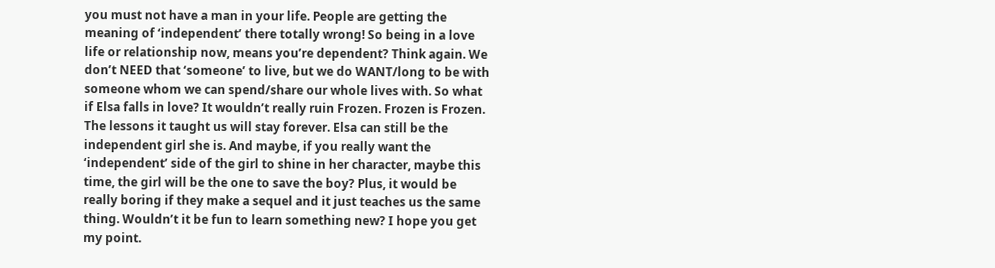you must not have a man in your life. People are getting the meaning of ‘independent’ there totally wrong! So being in a love life or relationship now, means you’re dependent? Think again. We don’t NEED that ‘someone’ to live, but we do WANT/long to be with someone whom we can spend/share our whole lives with. So what if Elsa falls in love? It wouldn’t really ruin Frozen. Frozen is Frozen. The lessons it taught us will stay forever. Elsa can still be the independent girl she is. And maybe, if you really want the ‘independent’ side of the girl to shine in her character, maybe this time, the girl will be the one to save the boy? Plus, it would be really boring if they make a sequel and it just teaches us the same thing. Wouldn’t it be fun to learn something new? I hope you get my point.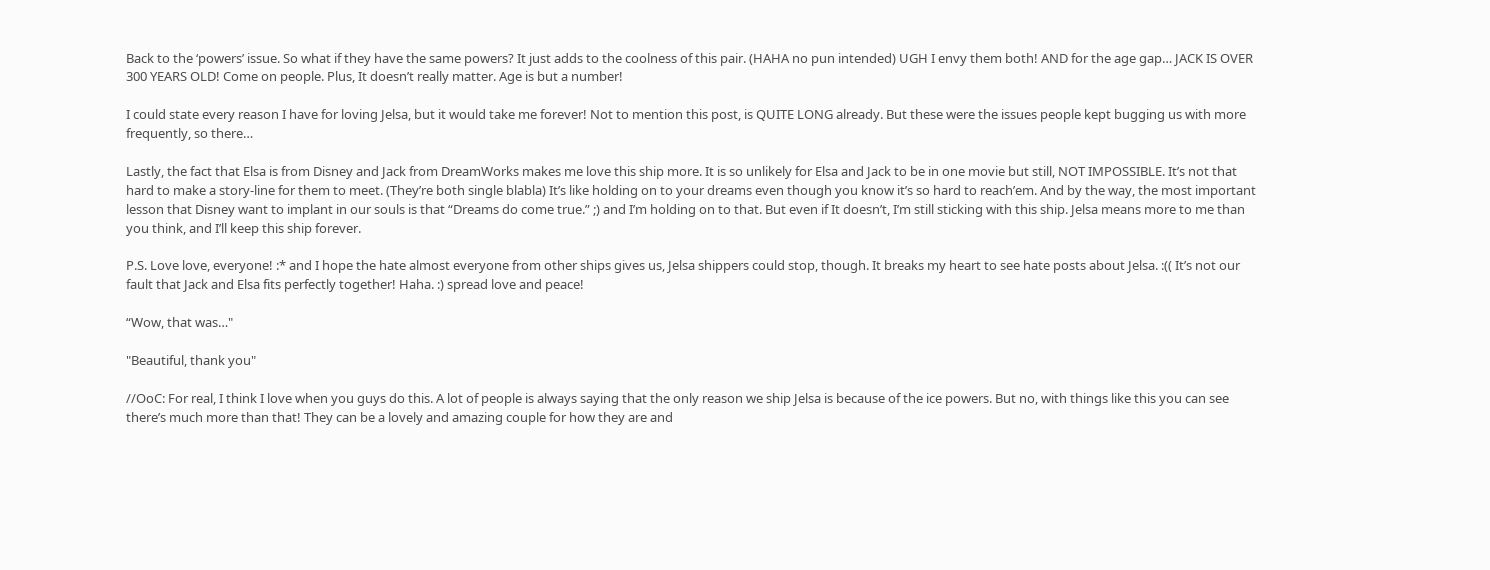Back to the ‘powers’ issue. So what if they have the same powers? It just adds to the coolness of this pair. (HAHA no pun intended) UGH I envy them both! AND for the age gap… JACK IS OVER 300 YEARS OLD! Come on people. Plus, It doesn’t really matter. Age is but a number!

I could state every reason I have for loving Jelsa, but it would take me forever! Not to mention this post, is QUITE LONG already. But these were the issues people kept bugging us with more frequently, so there…

Lastly, the fact that Elsa is from Disney and Jack from DreamWorks makes me love this ship more. It is so unlikely for Elsa and Jack to be in one movie but still, NOT IMPOSSIBLE. It’s not that hard to make a story-line for them to meet. (They’re both single blabla) It’s like holding on to your dreams even though you know it’s so hard to reach’em. And by the way, the most important lesson that Disney want to implant in our souls is that “Dreams do come true.” ;) and I’m holding on to that. But even if It doesn’t, I’m still sticking with this ship. Jelsa means more to me than you think, and I’ll keep this ship forever.

P.S. Love love, everyone! :* and I hope the hate almost everyone from other ships gives us, Jelsa shippers could stop, though. It breaks my heart to see hate posts about Jelsa. :(( It’s not our fault that Jack and Elsa fits perfectly together! Haha. :) spread love and peace!

“Wow, that was…"

"Beautiful, thank you"

//OoC: For real, I think I love when you guys do this. A lot of people is always saying that the only reason we ship Jelsa is because of the ice powers. But no, with things like this you can see there’s much more than that! They can be a lovely and amazing couple for how they are and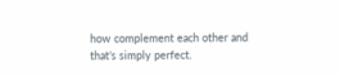how complement each other and that’s simply perfect.